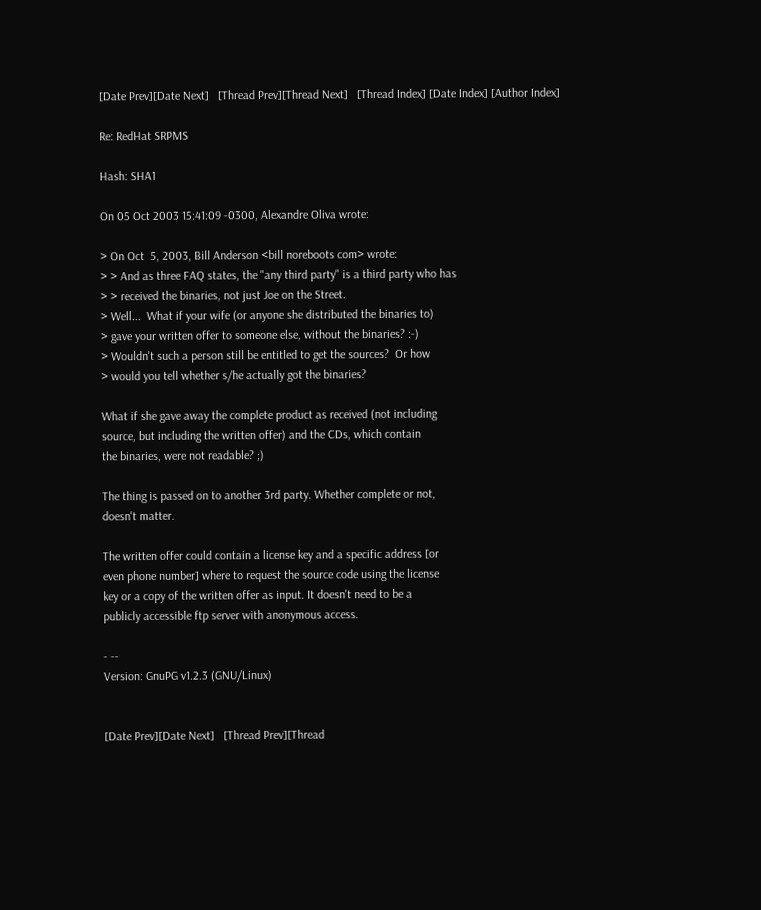[Date Prev][Date Next]   [Thread Prev][Thread Next]   [Thread Index] [Date Index] [Author Index]

Re: RedHat SRPMS

Hash: SHA1

On 05 Oct 2003 15:41:09 -0300, Alexandre Oliva wrote:

> On Oct  5, 2003, Bill Anderson <bill noreboots com> wrote:
> > And as three FAQ states, the "any third party" is a third party who has
> > received the binaries, not just Joe on the Street.
> Well...  What if your wife (or anyone she distributed the binaries to)
> gave your written offer to someone else, without the binaries? :-)
> Wouldn't such a person still be entitled to get the sources?  Or how
> would you tell whether s/he actually got the binaries?

What if she gave away the complete product as received (not including
source, but including the written offer) and the CDs, which contain
the binaries, were not readable? ;)

The thing is passed on to another 3rd party. Whether complete or not,
doesn't matter.

The written offer could contain a license key and a specific address [or
even phone number] where to request the source code using the license
key or a copy of the written offer as input. It doesn't need to be a
publicly accessible ftp server with anonymous access.

- --
Version: GnuPG v1.2.3 (GNU/Linux)


[Date Prev][Date Next]   [Thread Prev][Thread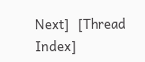Next]   [Thread Index]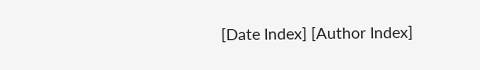[Date Index] [Author Index]